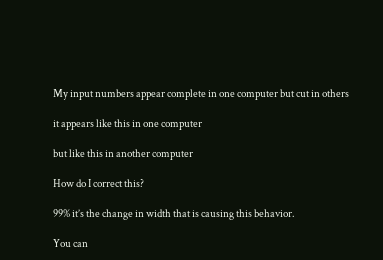My input numbers appear complete in one computer but cut in others

it appears like this in one computer

but like this in another computer

How do I correct this?

99% it’s the change in width that is causing this behavior.

You can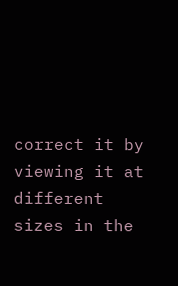correct it by viewing it at different sizes in the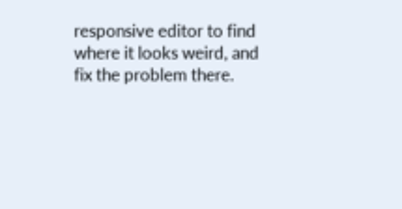responsive editor to find where it looks weird, and fix the problem there.